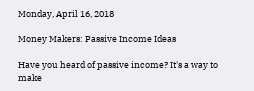Monday, April 16, 2018

Money Makers: Passive Income Ideas

Have you heard of passive income? It's a way to make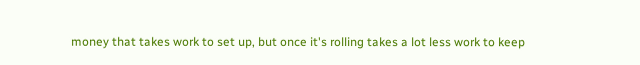money that takes work to set up, but once it's rolling takes a lot less work to keep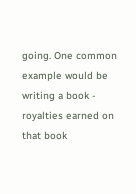going. One common example would be writing a book - royalties earned on that book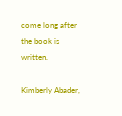come long after the book is written.

Kimberly Abader,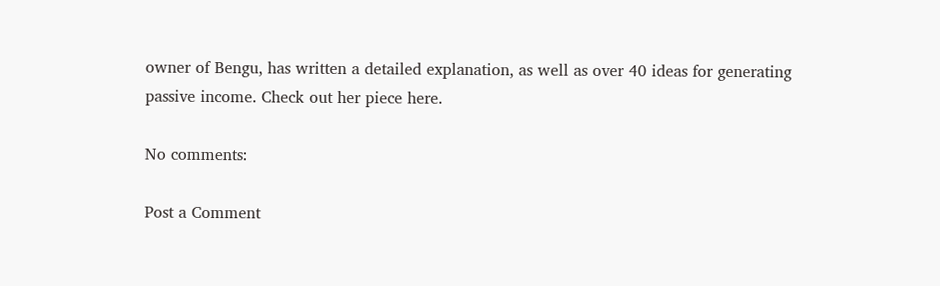owner of Bengu, has written a detailed explanation, as well as over 40 ideas for generating passive income. Check out her piece here.

No comments:

Post a Comment